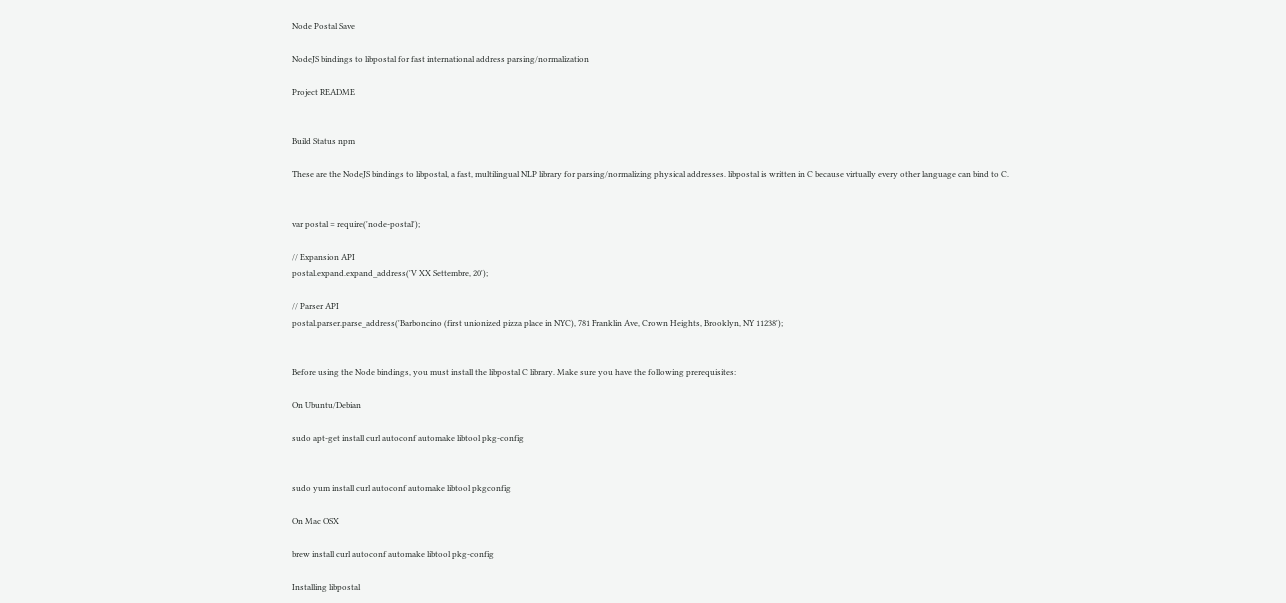Node Postal Save

NodeJS bindings to libpostal for fast international address parsing/normalization

Project README


Build Status npm

These are the NodeJS bindings to libpostal, a fast, multilingual NLP library for parsing/normalizing physical addresses. libpostal is written in C because virtually every other language can bind to C.


var postal = require('node-postal');

// Expansion API
postal.expand.expand_address('V XX Settembre, 20');

// Parser API
postal.parser.parse_address('Barboncino (first unionized pizza place in NYC), 781 Franklin Ave, Crown Heights, Brooklyn, NY 11238');


Before using the Node bindings, you must install the libpostal C library. Make sure you have the following prerequisites:

On Ubuntu/Debian

sudo apt-get install curl autoconf automake libtool pkg-config


sudo yum install curl autoconf automake libtool pkgconfig

On Mac OSX

brew install curl autoconf automake libtool pkg-config

Installing libpostal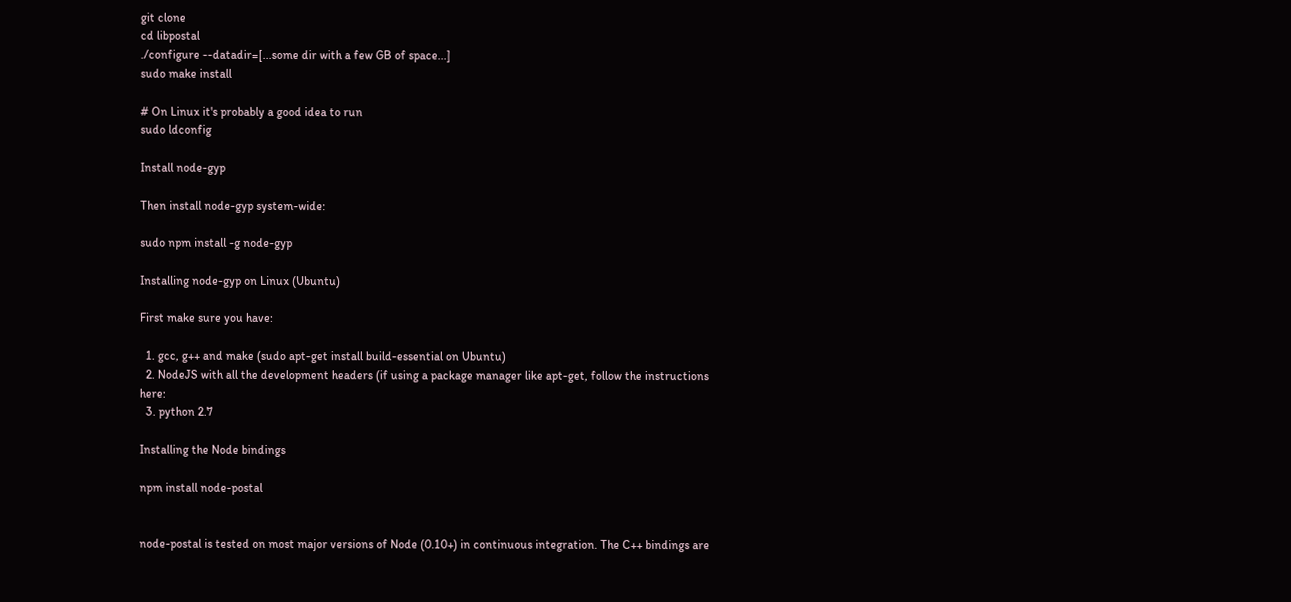git clone
cd libpostal
./configure --datadir=[...some dir with a few GB of space...]
sudo make install

# On Linux it's probably a good idea to run
sudo ldconfig

Install node-gyp

Then install node-gyp system-wide:

sudo npm install -g node-gyp

Installing node-gyp on Linux (Ubuntu)

First make sure you have:

  1. gcc, g++ and make (sudo apt-get install build-essential on Ubuntu)
  2. NodeJS with all the development headers (if using a package manager like apt-get, follow the instructions here:
  3. python 2.7

Installing the Node bindings

npm install node-postal


node-postal is tested on most major versions of Node (0.10+) in continuous integration. The C++ bindings are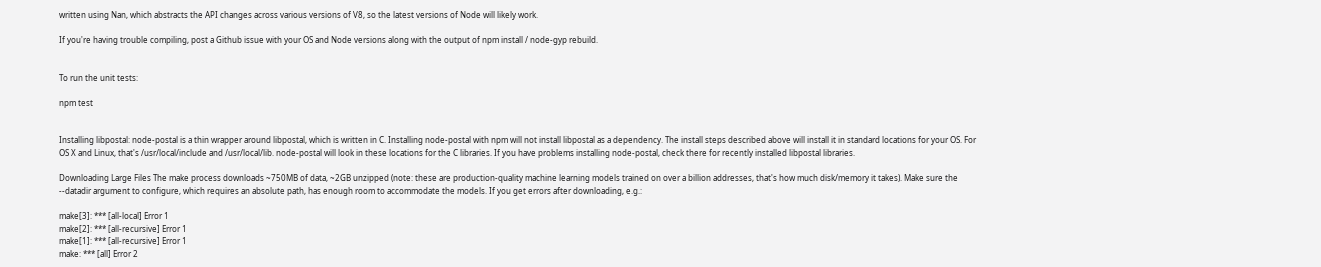written using Nan, which abstracts the API changes across various versions of V8, so the latest versions of Node will likely work.

If you're having trouble compiling, post a Github issue with your OS and Node versions along with the output of npm install / node-gyp rebuild.


To run the unit tests:

npm test


Installing libpostal: node-postal is a thin wrapper around libpostal, which is written in C. Installing node-postal with npm will not install libpostal as a dependency. The install steps described above will install it in standard locations for your OS. For OS X and Linux, that's /usr/local/include and /usr/local/lib. node-postal will look in these locations for the C libraries. If you have problems installing node-postal, check there for recently installed libpostal libraries.

Downloading Large Files The make process downloads ~750MB of data, ~2GB unzipped (note: these are production-quality machine learning models trained on over a billion addresses, that's how much disk/memory it takes). Make sure the --datadir argument to configure, which requires an absolute path, has enough room to accommodate the models. If you get errors after downloading, e.g.:

make[3]: *** [all-local] Error 1
make[2]: *** [all-recursive] Error 1
make[1]: *** [all-recursive] Error 1
make: *** [all] Error 2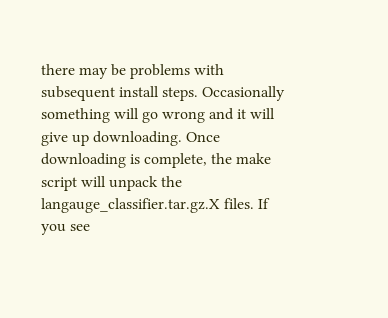there may be problems with subsequent install steps. Occasionally something will go wrong and it will give up downloading. Once downloading is complete, the make script will unpack the langauge_classifier.tar.gz.X files. If you see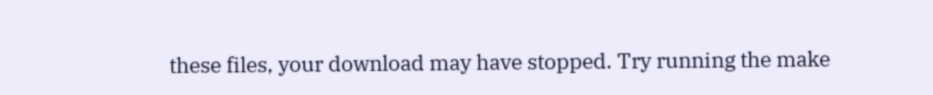these files, your download may have stopped. Try running the make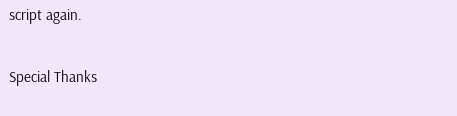script again.

Special Thanks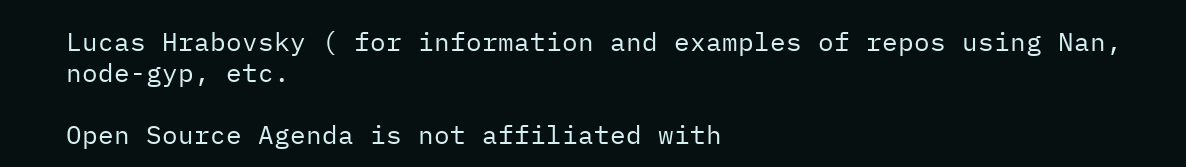Lucas Hrabovsky ( for information and examples of repos using Nan, node-gyp, etc.

Open Source Agenda is not affiliated with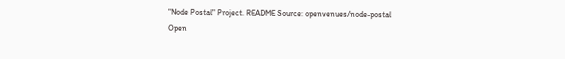"Node Postal" Project. README Source: openvenues/node-postal
Open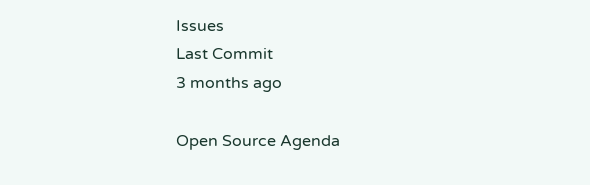Issues
Last Commit
3 months ago

Open Source Agenda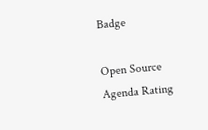Badge

Open Source Agenda Rating